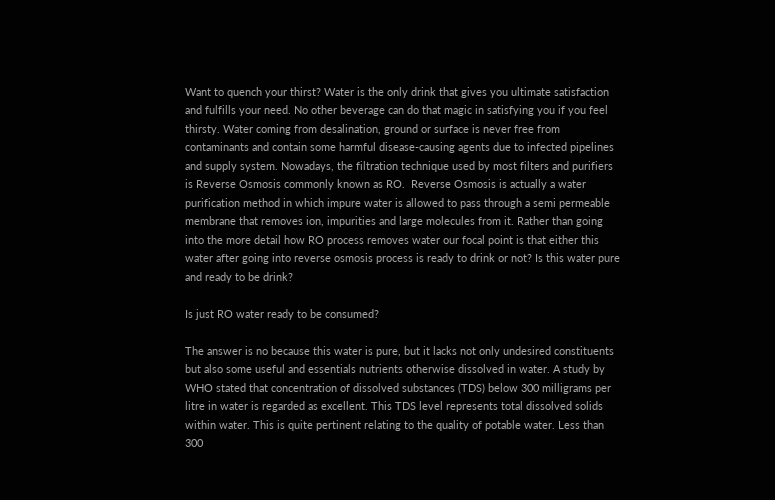Want to quench your thirst? Water is the only drink that gives you ultimate satisfaction and fulfills your need. No other beverage can do that magic in satisfying you if you feel thirsty. Water coming from desalination, ground or surface is never free from contaminants and contain some harmful disease-causing agents due to infected pipelines and supply system. Nowadays, the filtration technique used by most filters and purifiers is Reverse Osmosis commonly known as RO.  Reverse Osmosis is actually a water purification method in which impure water is allowed to pass through a semi permeable membrane that removes ion, impurities and large molecules from it. Rather than going into the more detail how RO process removes water our focal point is that either this water after going into reverse osmosis process is ready to drink or not? Is this water pure and ready to be drink?

Is just RO water ready to be consumed?

The answer is no because this water is pure, but it lacks not only undesired constituents but also some useful and essentials nutrients otherwise dissolved in water. A study by WHO stated that concentration of dissolved substances (TDS) below 300 milligrams per litre in water is regarded as excellent. This TDS level represents total dissolved solids within water. This is quite pertinent relating to the quality of potable water. Less than 300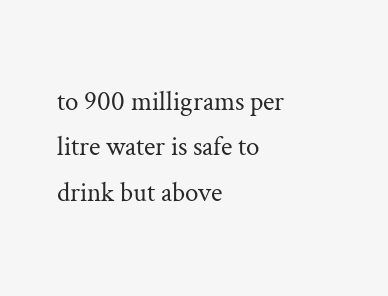to 900 milligrams per litre water is safe to drink but above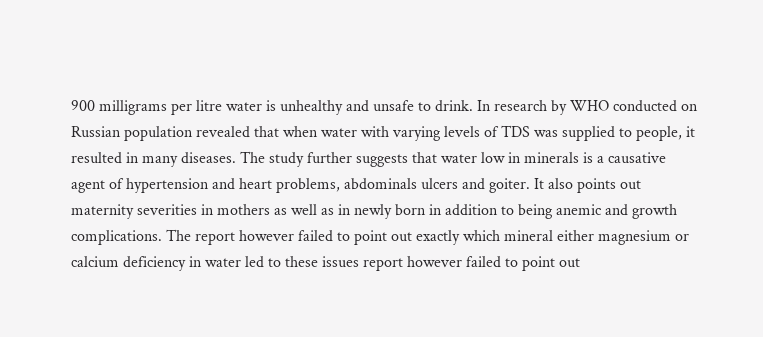900 milligrams per litre water is unhealthy and unsafe to drink. In research by WHO conducted on Russian population revealed that when water with varying levels of TDS was supplied to people, it resulted in many diseases. The study further suggests that water low in minerals is a causative agent of hypertension and heart problems, abdominals ulcers and goiter. It also points out maternity severities in mothers as well as in newly born in addition to being anemic and growth complications. The report however failed to point out exactly which mineral either magnesium or calcium deficiency in water led to these issues report however failed to point out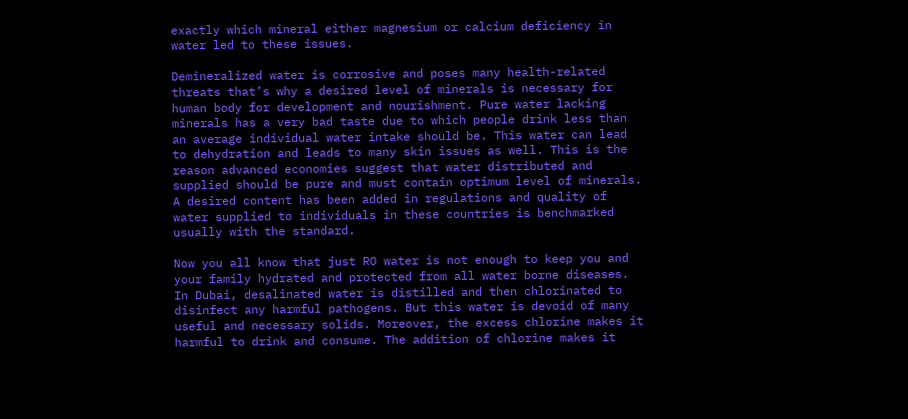exactly which mineral either magnesium or calcium deficiency in water led to these issues.

Demineralized water is corrosive and poses many health-related threats that’s why a desired level of minerals is necessary for human body for development and nourishment. Pure water lacking minerals has a very bad taste due to which people drink less than an average individual water intake should be. This water can lead to dehydration and leads to many skin issues as well. This is the reason advanced economies suggest that water distributed and supplied should be pure and must contain optimum level of minerals. A desired content has been added in regulations and quality of water supplied to individuals in these countries is benchmarked usually with the standard.

Now you all know that just RO water is not enough to keep you and your family hydrated and protected from all water borne diseases. In Dubai, desalinated water is distilled and then chlorinated to disinfect any harmful pathogens. But this water is devoid of many useful and necessary solids. Moreover, the excess chlorine makes it harmful to drink and consume. The addition of chlorine makes it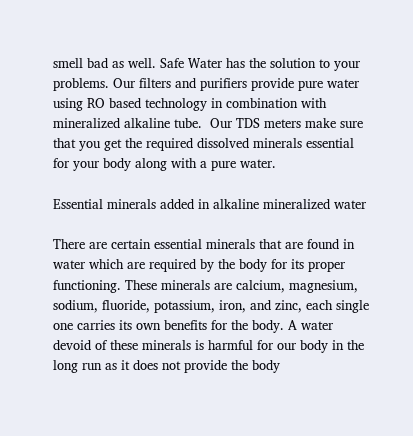smell bad as well. Safe Water has the solution to your problems. Our filters and purifiers provide pure water using RO based technology in combination with mineralized alkaline tube.  Our TDS meters make sure that you get the required dissolved minerals essential for your body along with a pure water.

Essential minerals added in alkaline mineralized water

There are certain essential minerals that are found in water which are required by the body for its proper functioning. These minerals are calcium, magnesium, sodium, fluoride, potassium, iron, and zinc, each single one carries its own benefits for the body. A water devoid of these minerals is harmful for our body in the long run as it does not provide the body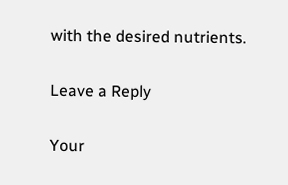with the desired nutrients.

Leave a Reply

Your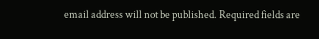email address will not be published. Required fields are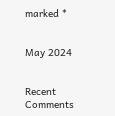marked *


May 2024


Recent Comments